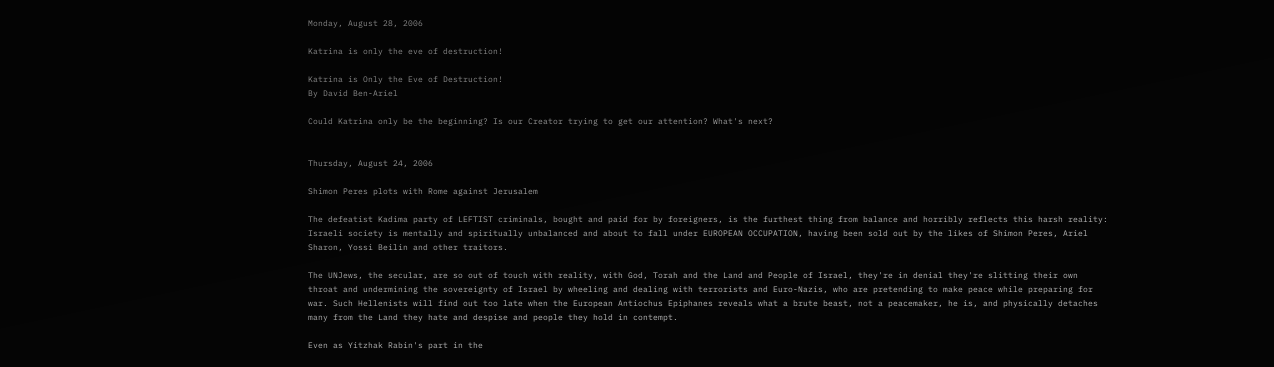Monday, August 28, 2006

Katrina is only the eve of destruction!

Katrina is Only the Eve of Destruction!
By David Ben-Ariel

Could Katrina only be the beginning? Is our Creator trying to get our attention? What's next?


Thursday, August 24, 2006

Shimon Peres plots with Rome against Jerusalem

The defeatist Kadima party of LEFTIST criminals, bought and paid for by foreigners, is the furthest thing from balance and horribly reflects this harsh reality: Israeli society is mentally and spiritually unbalanced and about to fall under EUROPEAN OCCUPATION, having been sold out by the likes of Shimon Peres, Ariel Sharon, Yossi Beilin and other traitors.

The UNJews, the secular, are so out of touch with reality, with God, Torah and the Land and People of Israel, they're in denial they're slitting their own throat and undermining the sovereignty of Israel by wheeling and dealing with terrorists and Euro-Nazis, who are pretending to make peace while preparing for war. Such Hellenists will find out too late when the European Antiochus Epiphanes reveals what a brute beast, not a peacemaker, he is, and physically detaches many from the Land they hate and despise and people they hold in contempt.

Even as Yitzhak Rabin's part in the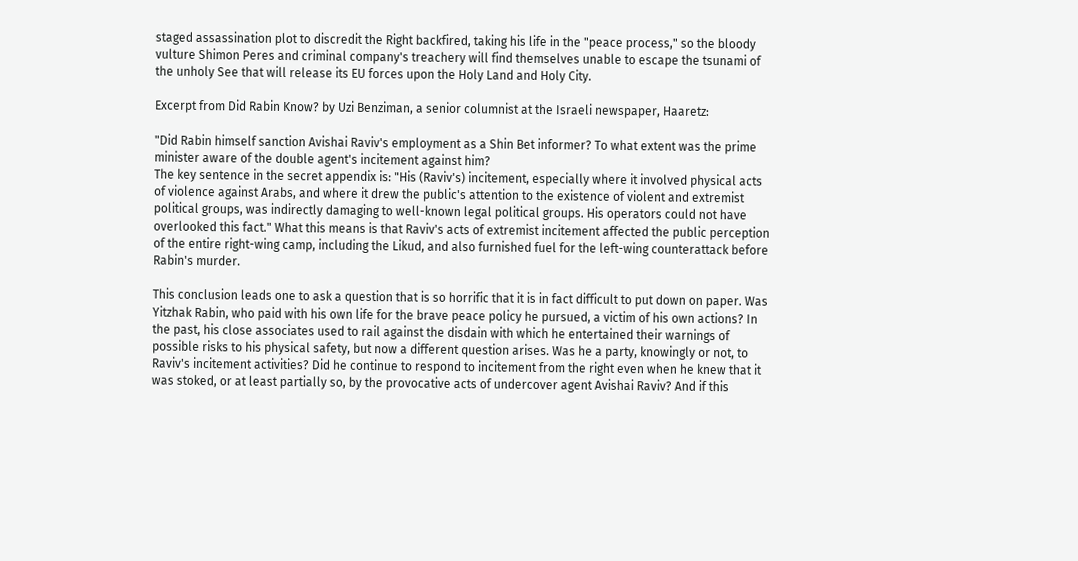staged assassination plot to discredit the Right backfired, taking his life in the "peace process," so the bloody vulture Shimon Peres and criminal company's treachery will find themselves unable to escape the tsunami of the unholy See that will release its EU forces upon the Holy Land and Holy City.

Excerpt from Did Rabin Know? by Uzi Benziman, a senior columnist at the Israeli newspaper, Haaretz:

"Did Rabin himself sanction Avishai Raviv's employment as a Shin Bet informer? To what extent was the prime minister aware of the double agent's incitement against him?
The key sentence in the secret appendix is: "His (Raviv's) incitement, especially where it involved physical acts of violence against Arabs, and where it drew the public's attention to the existence of violent and extremist political groups, was indirectly damaging to well-known legal political groups. His operators could not have overlooked this fact." What this means is that Raviv's acts of extremist incitement affected the public perception of the entire right-wing camp, including the Likud, and also furnished fuel for the left-wing counterattack before Rabin's murder.

This conclusion leads one to ask a question that is so horrific that it is in fact difficult to put down on paper. Was Yitzhak Rabin, who paid with his own life for the brave peace policy he pursued, a victim of his own actions? In the past, his close associates used to rail against the disdain with which he entertained their warnings of possible risks to his physical safety, but now a different question arises. Was he a party, knowingly or not, to Raviv's incitement activities? Did he continue to respond to incitement from the right even when he knew that it was stoked, or at least partially so, by the provocative acts of undercover agent Avishai Raviv? And if this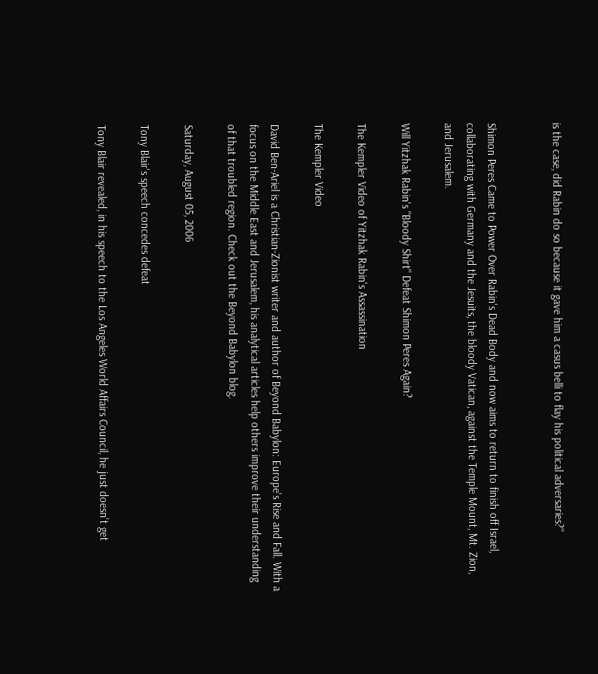is the case, did Rabin do so because it gave him a casus belli to flay his political adversaries?"


Shimon Peres Came to Power Over Rabin's Dead Body and now aims to return to finish off Israel, collaborating with Germany and the Jesuits, the bloody Vatican, against the Temple Mount, Mt. Zion, and Jerusalem.

Will Yitzhak Rabin's "Bloody Shirt" Defeat Shimon Peres Again?

The Kempler Video of Yitzhak Rabin's Assassination

The Kempler Video

David Ben-Ariel is a Christian-Zionist writer and author of Beyond Babylon: Europe's Rise and Fall. With a focus on the Middle East and Jerusalem, his analytical articles help others improve their understanding of that troubled region. Check out the Beyond Babylon blog.

Saturday, August 05, 2006

Tony Blair's speech concedes defeat

Tony Blair revealed, in his speech to the Los Angeles World Affairs Council, he just doesn't get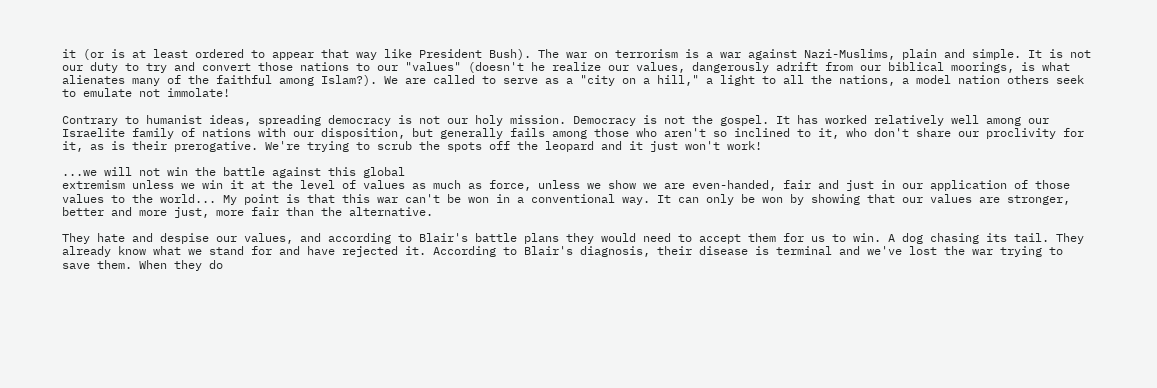it (or is at least ordered to appear that way like President Bush). The war on terrorism is a war against Nazi-Muslims, plain and simple. It is not our duty to try and convert those nations to our "values" (doesn't he realize our values, dangerously adrift from our biblical moorings, is what alienates many of the faithful among Islam?). We are called to serve as a "city on a hill," a light to all the nations, a model nation others seek to emulate not immolate!

Contrary to humanist ideas, spreading democracy is not our holy mission. Democracy is not the gospel. It has worked relatively well among our Israelite family of nations with our disposition, but generally fails among those who aren't so inclined to it, who don't share our proclivity for it, as is their prerogative. We're trying to scrub the spots off the leopard and it just won't work!

...we will not win the battle against this global
extremism unless we win it at the level of values as much as force, unless we show we are even-handed, fair and just in our application of those values to the world... My point is that this war can't be won in a conventional way. It can only be won by showing that our values are stronger, better and more just, more fair than the alternative.

They hate and despise our values, and according to Blair's battle plans they would need to accept them for us to win. A dog chasing its tail. They already know what we stand for and have rejected it. According to Blair's diagnosis, their disease is terminal and we've lost the war trying to save them. When they do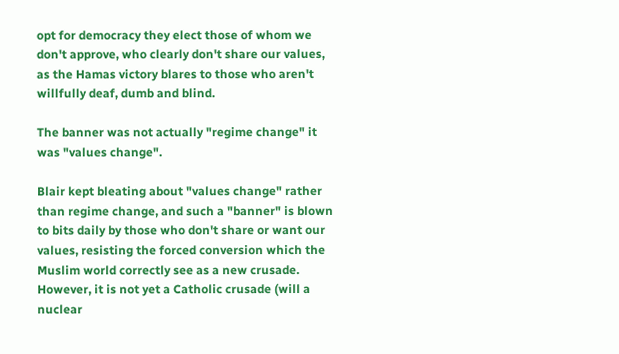opt for democracy they elect those of whom we don't approve, who clearly don't share our values, as the Hamas victory blares to those who aren't willfully deaf, dumb and blind.

The banner was not actually "regime change" it
was "values change".

Blair kept bleating about "values change" rather than regime change, and such a "banner" is blown to bits daily by those who don't share or want our values, resisting the forced conversion which the Muslim world correctly see as a new crusade. However, it is not yet a Catholic crusade (will a nuclear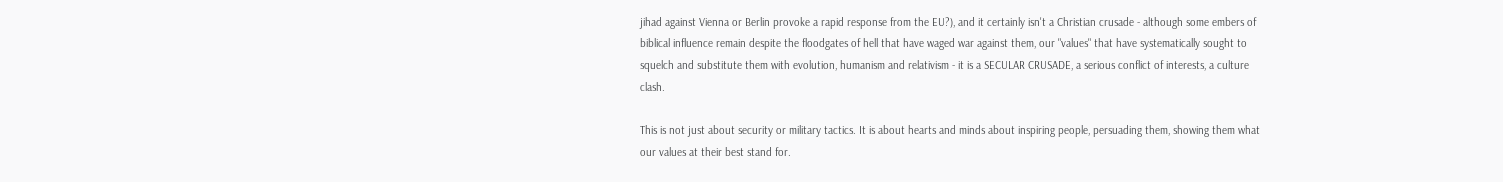jihad against Vienna or Berlin provoke a rapid response from the EU?), and it certainly isn't a Christian crusade - although some embers of biblical influence remain despite the floodgates of hell that have waged war against them, our "values" that have systematically sought to squelch and substitute them with evolution, humanism and relativism - it is a SECULAR CRUSADE, a serious conflict of interests, a culture clash.

This is not just about security or military tactics. It is about hearts and minds about inspiring people, persuading them, showing them what our values at their best stand for.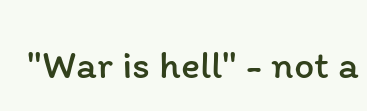"War is hell" - not a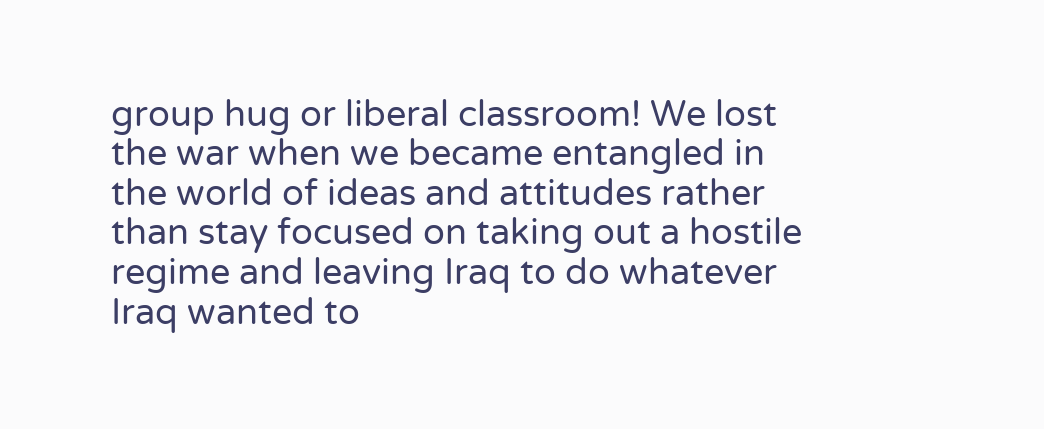group hug or liberal classroom! We lost the war when we became entangled in the world of ideas and attitudes rather than stay focused on taking out a hostile regime and leaving Iraq to do whatever Iraq wanted to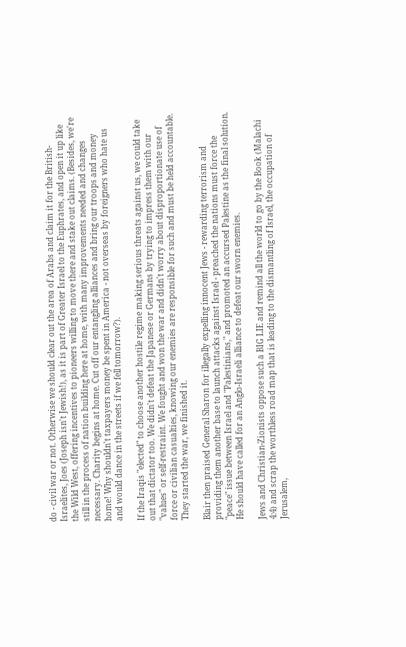do - civil war or not. Otherwise we should clear out the area of Arabs and claim it for the British-Israelites, Joes (Joseph isn't Jewish!), as it is part of Greater Israel to the Euphrates, and open it up like the Wild West, offering incentives to pioneers willing to move there and stake out claims. (Besides, we're still in the process of nation building here at home, with many improvements needed and changes necessary. Charity begins at home. Cut off our entangling alliances and bring our troops and money home! Why shouldn't taxpayers money be spent in America - not overseas by foreigners who hate us and would dance in the streets if we fell tomorrow?).

If the Iraqis "elected" to choose another hostile regime making serious threats against us, we could take out that dictator too. We didn't defeat the Japanese or Germans by trying to impress them with our "values" or self-restraint. We fought and won the war and didn't worry about disproportionate use of force or civilian casualties, knowing our enemies are responsible for such and must be held accountable. They started the war, we finished it.

Blair then praised General Sharon for illegally expelling innocent Jews - rewarding terrorism and providing them another base to launch attacks against Israel - preached the nations must force the "peace" issue between Israel and "Palestinians," and promoted an accursed Palestine as the final solution. He should have called for an Anglo-Israeli alliance to defeat our sworn enemies.

Jews and Christian-Zionists oppose such a BIG LIE and remind all the world to go by the Book (Malachi 4:4) and scrap the worthless road map that is leading to the dismantling of Israel, the occupation of Jerusalem,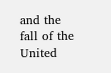and the fall of the United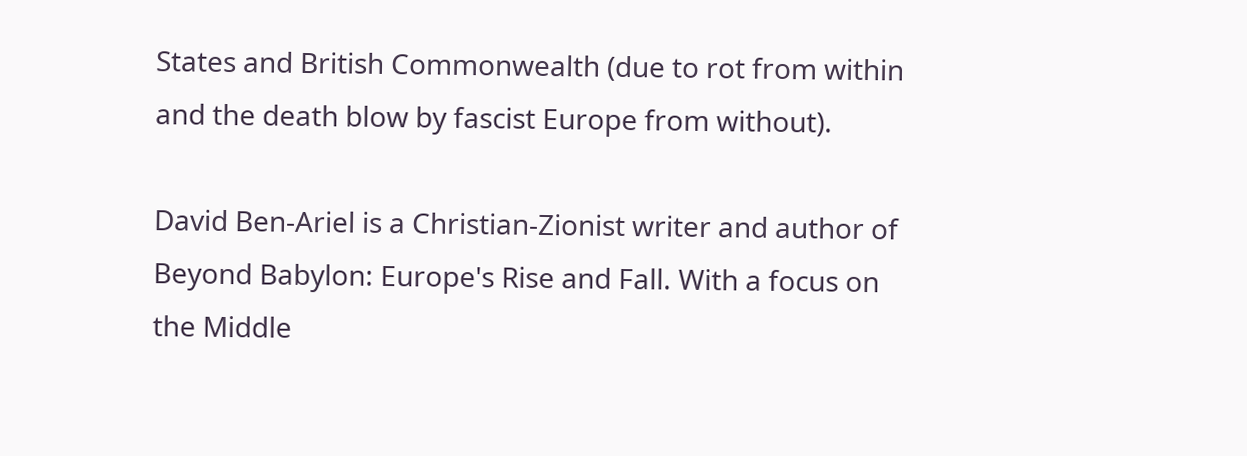States and British Commonwealth (due to rot from within and the death blow by fascist Europe from without).

David Ben-Ariel is a Christian-Zionist writer and author of Beyond Babylon: Europe's Rise and Fall. With a focus on the Middle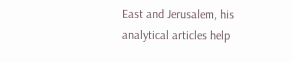East and Jerusalem, his analytical articles help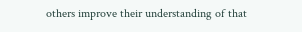others improve their understanding of that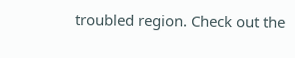troubled region. Check out the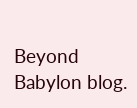Beyond Babylon blog.